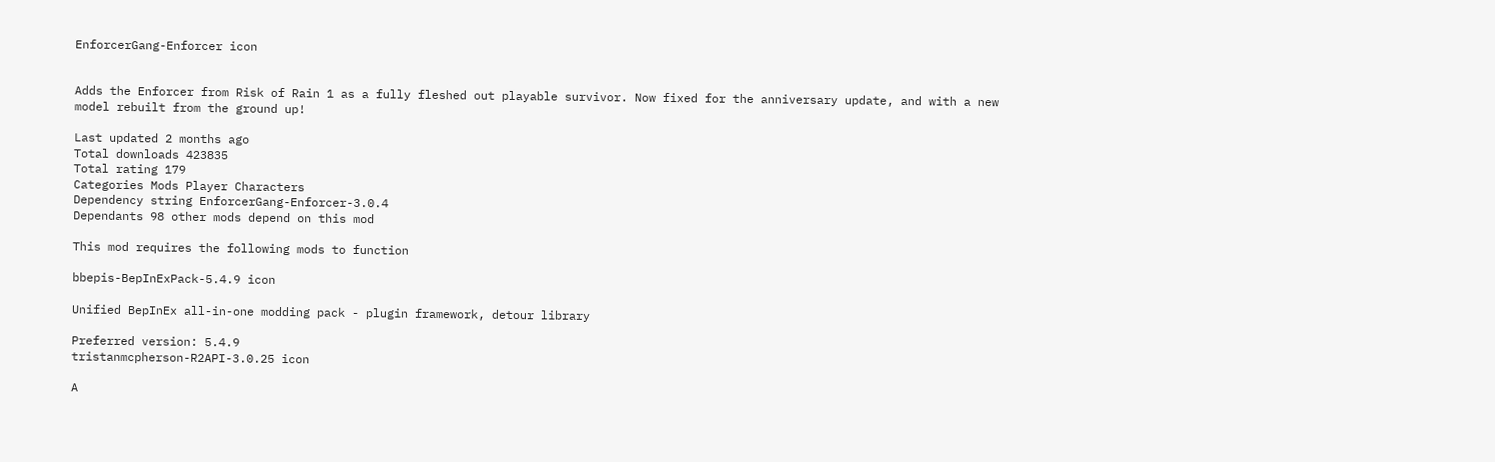EnforcerGang-Enforcer icon


Adds the Enforcer from Risk of Rain 1 as a fully fleshed out playable survivor. Now fixed for the anniversary update, and with a new model rebuilt from the ground up!

Last updated 2 months ago
Total downloads 423835
Total rating 179
Categories Mods Player Characters
Dependency string EnforcerGang-Enforcer-3.0.4
Dependants 98 other mods depend on this mod

This mod requires the following mods to function

bbepis-BepInExPack-5.4.9 icon

Unified BepInEx all-in-one modding pack - plugin framework, detour library

Preferred version: 5.4.9
tristanmcpherson-R2API-3.0.25 icon

A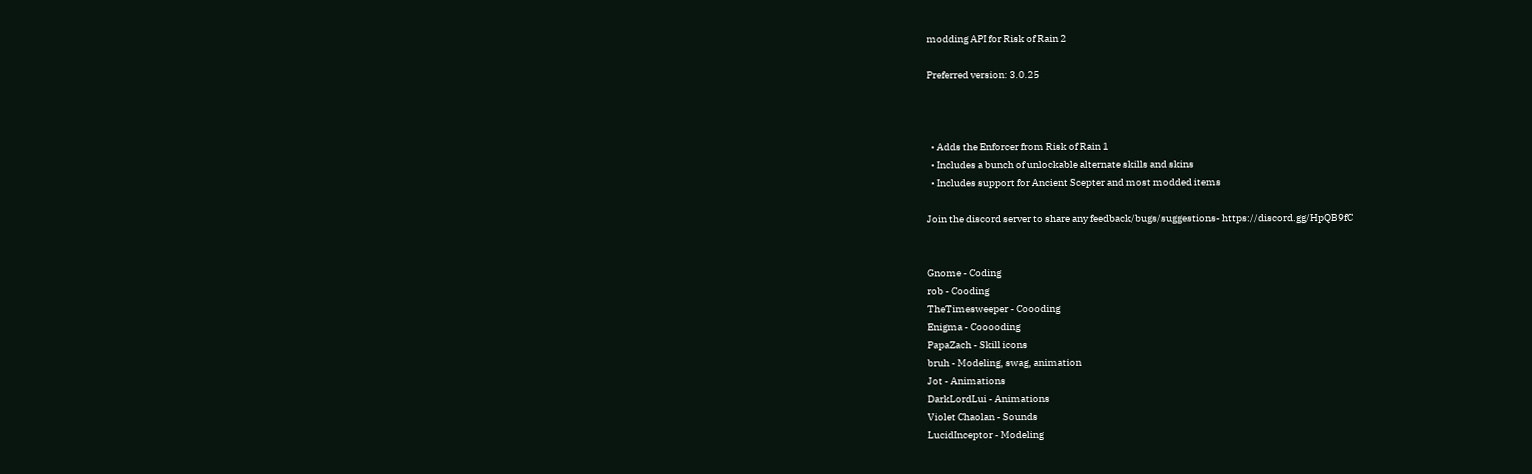modding API for Risk of Rain 2

Preferred version: 3.0.25



  • Adds the Enforcer from Risk of Rain 1
  • Includes a bunch of unlockable alternate skills and skins
  • Includes support for Ancient Scepter and most modded items

Join the discord server to share any feedback/bugs/suggestions- https://discord.gg/HpQB9fC


Gnome - Coding
rob - Cooding
TheTimesweeper - Coooding
Enigma - Cooooding
PapaZach - Skill icons
bruh - Modeling, swag, animation
Jot - Animations
DarkLordLui - Animations
Violet Chaolan - Sounds
LucidInceptor - Modeling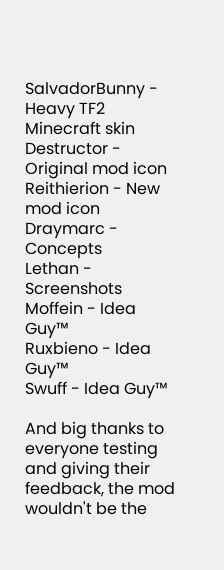SalvadorBunny - Heavy TF2 Minecraft skin
Destructor - Original mod icon
Reithierion - New mod icon
Draymarc - Concepts
Lethan - Screenshots
Moffein - Idea Guy™
Ruxbieno - Idea Guy™
Swuff - Idea Guy™

And big thanks to everyone testing and giving their feedback, the mod wouldn't be the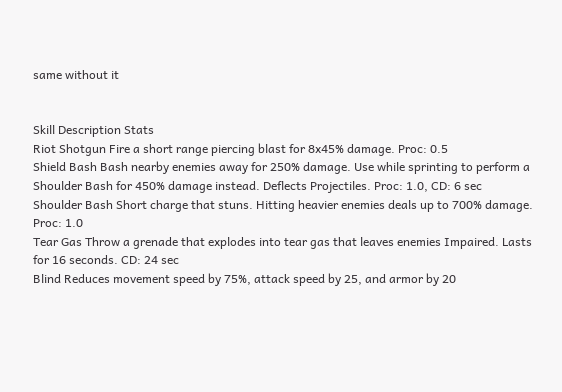same without it


Skill Description Stats
Riot Shotgun Fire a short range piercing blast for 8x45% damage. Proc: 0.5
Shield Bash Bash nearby enemies away for 250% damage. Use while sprinting to perform a Shoulder Bash for 450% damage instead. Deflects Projectiles. Proc: 1.0, CD: 6 sec
Shoulder Bash Short charge that stuns. Hitting heavier enemies deals up to 700% damage. Proc: 1.0
Tear Gas Throw a grenade that explodes into tear gas that leaves enemies Impaired. Lasts for 16 seconds. CD: 24 sec
Blind Reduces movement speed by 75%, attack speed by 25, and armor by 20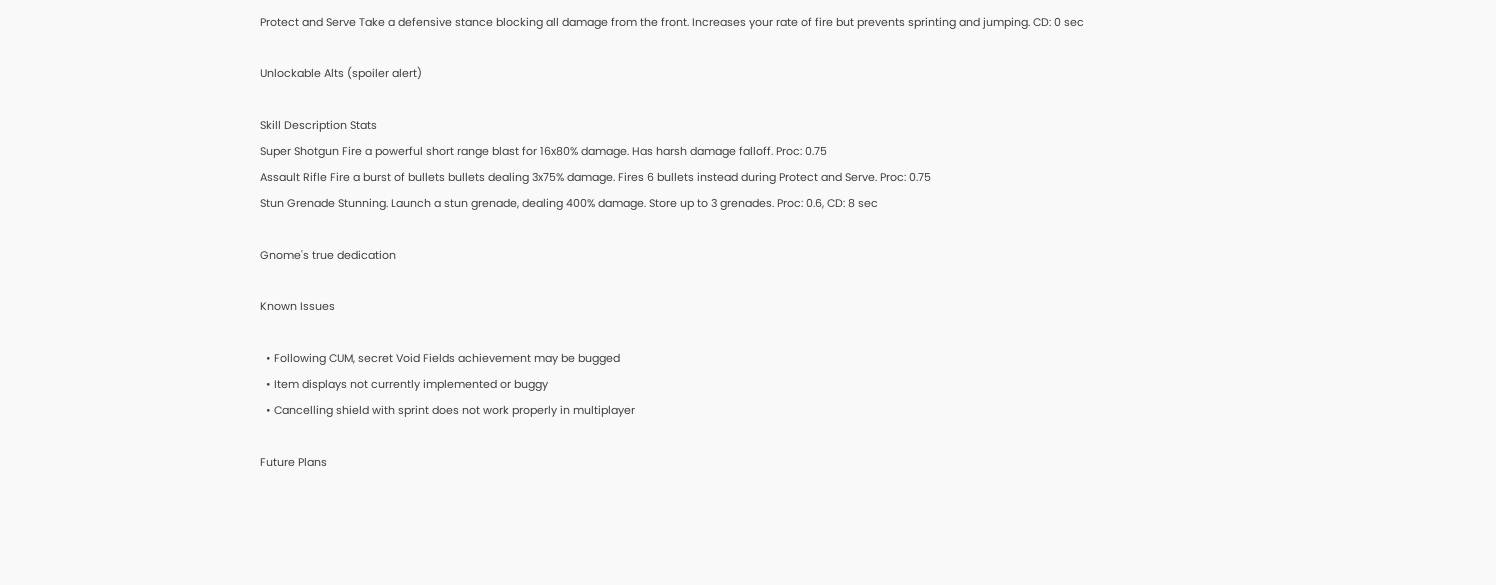Protect and Serve Take a defensive stance blocking all damage from the front. Increases your rate of fire but prevents sprinting and jumping. CD: 0 sec

Unlockable Alts (spoiler alert)

Skill Description Stats
Super Shotgun Fire a powerful short range blast for 16x80% damage. Has harsh damage falloff. Proc: 0.75
Assault Rifle Fire a burst of bullets bullets dealing 3x75% damage. Fires 6 bullets instead during Protect and Serve. Proc: 0.75
Stun Grenade Stunning. Launch a stun grenade, dealing 400% damage. Store up to 3 grenades. Proc: 0.6, CD: 8 sec

Gnome's true dedication

Known Issues

  • Following CUM, secret Void Fields achievement may be bugged
  • Item displays not currently implemented or buggy
  • Cancelling shield with sprint does not work properly in multiplayer

Future Plans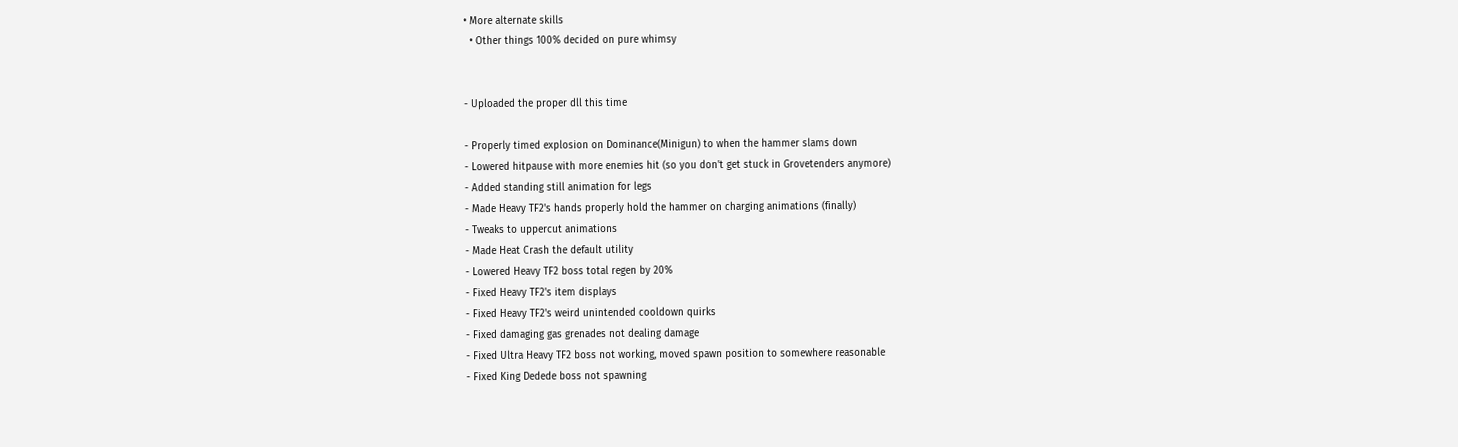• More alternate skills
  • Other things 100% decided on pure whimsy


- Uploaded the proper dll this time

- Properly timed explosion on Dominance(Minigun) to when the hammer slams down
- Lowered hitpause with more enemies hit (so you don't get stuck in Grovetenders anymore)
- Added standing still animation for legs
- Made Heavy TF2's hands properly hold the hammer on charging animations (finally)
- Tweaks to uppercut animations
- Made Heat Crash the default utility
- Lowered Heavy TF2 boss total regen by 20%
- Fixed Heavy TF2's item displays
- Fixed Heavy TF2's weird unintended cooldown quirks
- Fixed damaging gas grenades not dealing damage
- Fixed Ultra Heavy TF2 boss not working, moved spawn position to somewhere reasonable
- Fixed King Dedede boss not spawning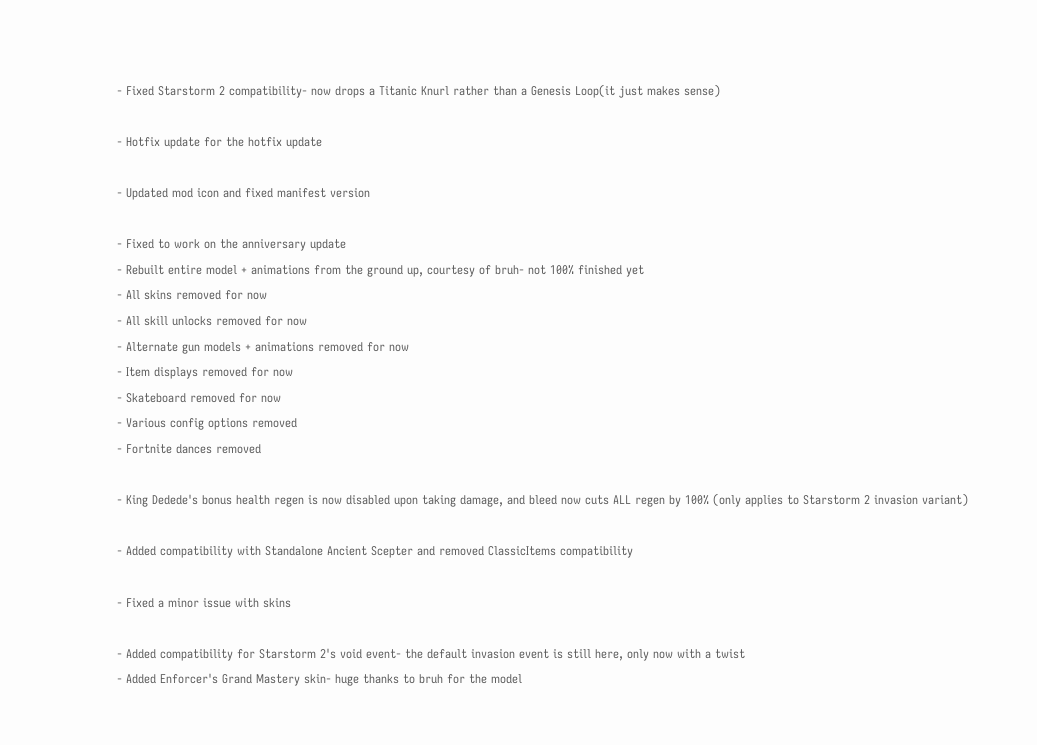- Fixed Starstorm 2 compatibility- now drops a Titanic Knurl rather than a Genesis Loop(it just makes sense)

- Hotfix update for the hotfix update

- Updated mod icon and fixed manifest version

- Fixed to work on the anniversary update
- Rebuilt entire model + animations from the ground up, courtesy of bruh- not 100% finished yet
- All skins removed for now
- All skill unlocks removed for now
- Alternate gun models + animations removed for now
- Item displays removed for now
- Skateboard removed for now
- Various config options removed
- Fortnite dances removed

- King Dedede's bonus health regen is now disabled upon taking damage, and bleed now cuts ALL regen by 100% (only applies to Starstorm 2 invasion variant)

- Added compatibility with Standalone Ancient Scepter and removed ClassicItems compatibility

- Fixed a minor issue with skins

- Added compatibility for Starstorm 2's void event- the default invasion event is still here, only now with a twist
- Added Enforcer's Grand Mastery skin- huge thanks to bruh for the model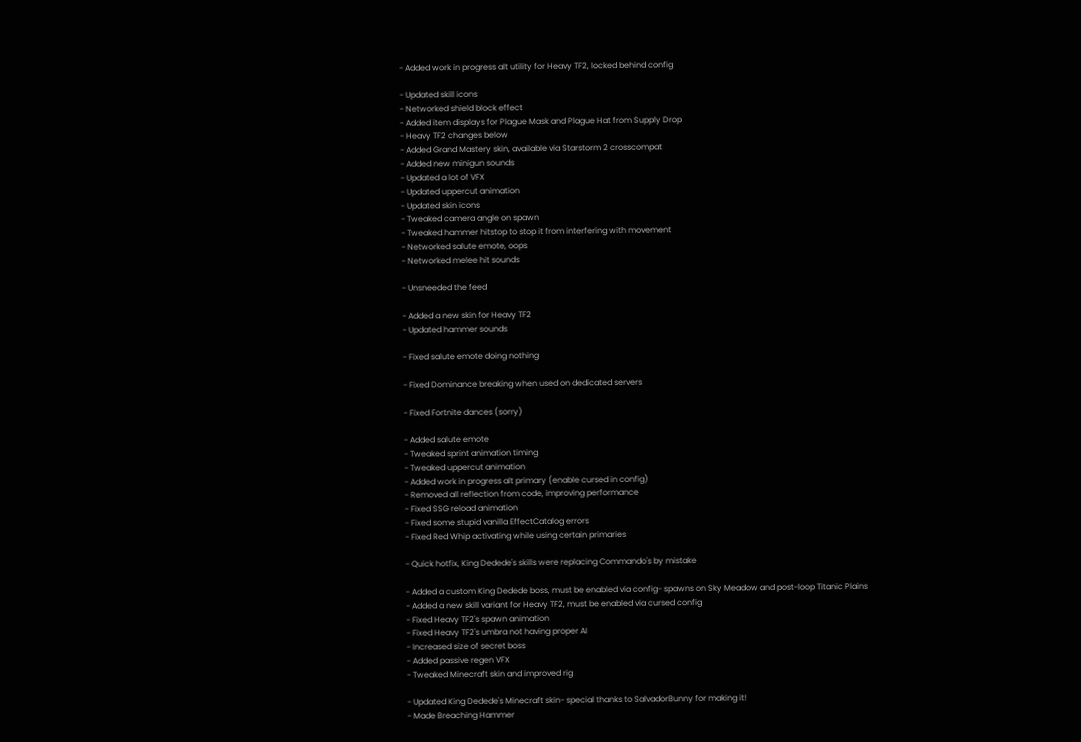- Added work in progress alt utility for Heavy TF2, locked behind config

- Updated skill icons
- Networked shield block effect
- Added item displays for Plague Mask and Plague Hat from Supply Drop
- Heavy TF2 changes below
- Added Grand Mastery skin, available via Starstorm 2 crosscompat
- Added new minigun sounds
- Updated a lot of VFX
- Updated uppercut animation
- Updated skin icons
- Tweaked camera angle on spawn
- Tweaked hammer hitstop to stop it from interfering with movement
- Networked salute emote, oops
- Networked melee hit sounds

- Unsneeded the feed

- Added a new skin for Heavy TF2
- Updated hammer sounds

- Fixed salute emote doing nothing

- Fixed Dominance breaking when used on dedicated servers

- Fixed Fortnite dances (sorry)

- Added salute emote
- Tweaked sprint animation timing
- Tweaked uppercut animation
- Added work in progress alt primary (enable cursed in config)
- Removed all reflection from code, improving performance
- Fixed SSG reload animation
- Fixed some stupid vanilla EffectCatalog errors
- Fixed Red Whip activating while using certain primaries

- Quick hotfix, King Dedede's skills were replacing Commando's by mistake

- Added a custom King Dedede boss, must be enabled via config- spawns on Sky Meadow and post-loop Titanic Plains
- Added a new skill variant for Heavy TF2, must be enabled via cursed config
- Fixed Heavy TF2's spawn animation
- Fixed Heavy TF2's umbra not having proper AI
- Increased size of secret boss
- Added passive regen VFX
- Tweaked Minecraft skin and improved rig

- Updated King Dedede's Minecraft skin- special thanks to SalvadorBunny for making it!
- Made Breaching Hammer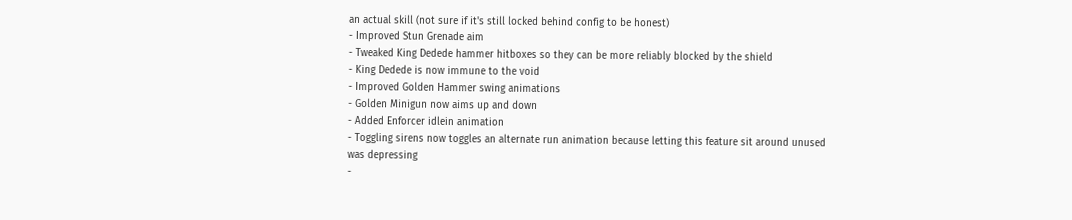an actual skill (not sure if it's still locked behind config to be honest)
- Improved Stun Grenade aim
- Tweaked King Dedede hammer hitboxes so they can be more reliably blocked by the shield
- King Dedede is now immune to the void
- Improved Golden Hammer swing animations
- Golden Minigun now aims up and down
- Added Enforcer idlein animation
- Toggling sirens now toggles an alternate run animation because letting this feature sit around unused was depressing
-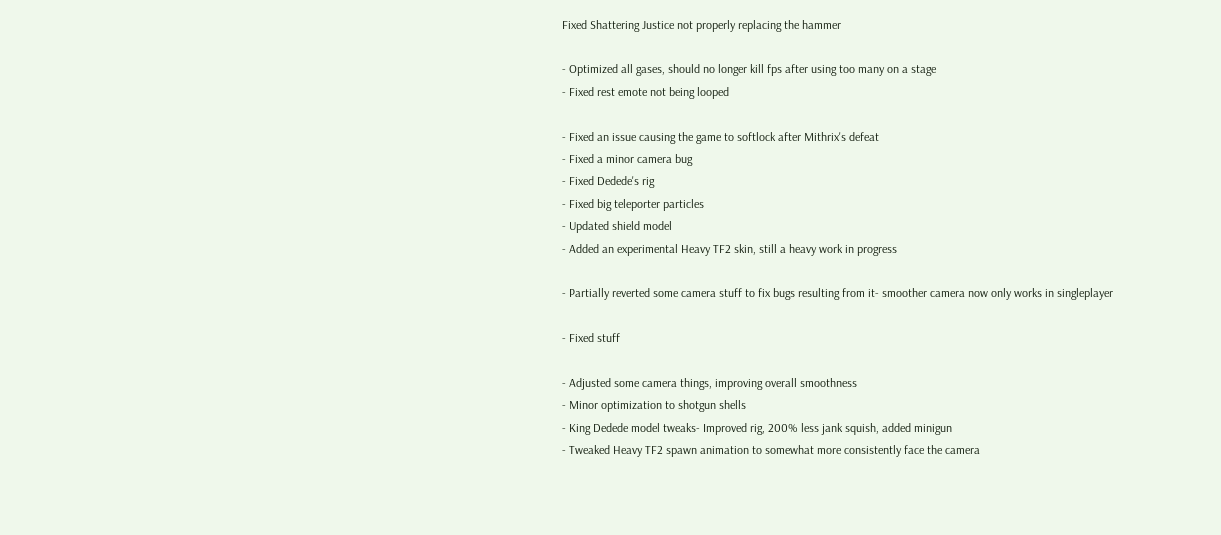Fixed Shattering Justice not properly replacing the hammer

- Optimized all gases, should no longer kill fps after using too many on a stage
- Fixed rest emote not being looped

- Fixed an issue causing the game to softlock after Mithrix's defeat
- Fixed a minor camera bug
- Fixed Dedede's rig
- Fixed big teleporter particles
- Updated shield model
- Added an experimental Heavy TF2 skin, still a heavy work in progress

- Partially reverted some camera stuff to fix bugs resulting from it- smoother camera now only works in singleplayer

- Fixed stuff

- Adjusted some camera things, improving overall smoothness
- Minor optimization to shotgun shells
- King Dedede model tweaks- Improved rig, 200% less jank squish, added minigun
- Tweaked Heavy TF2 spawn animation to somewhat more consistently face the camera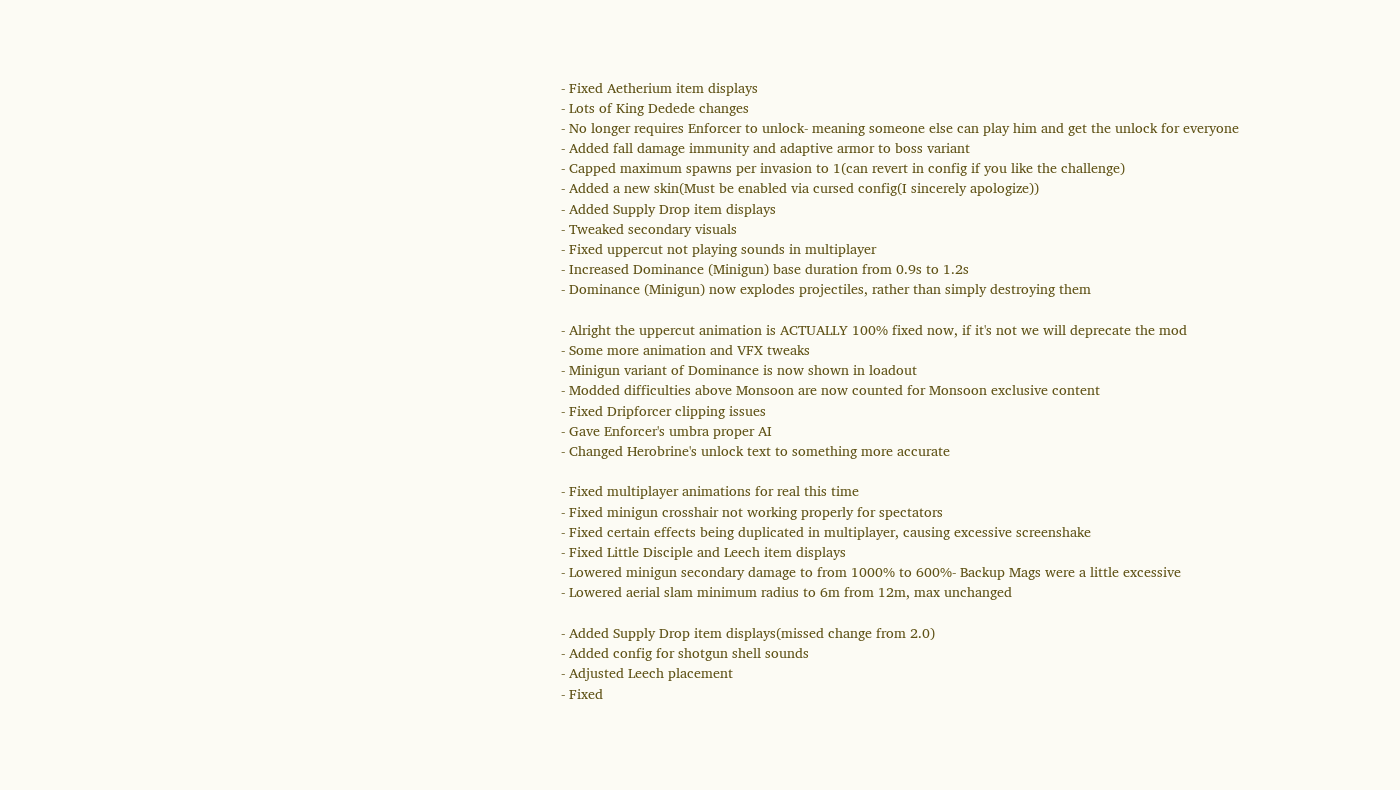- Fixed Aetherium item displays
- Lots of King Dedede changes
- No longer requires Enforcer to unlock- meaning someone else can play him and get the unlock for everyone
- Added fall damage immunity and adaptive armor to boss variant
- Capped maximum spawns per invasion to 1(can revert in config if you like the challenge)
- Added a new skin(Must be enabled via cursed config(I sincerely apologize))
- Added Supply Drop item displays
- Tweaked secondary visuals
- Fixed uppercut not playing sounds in multiplayer
- Increased Dominance (Minigun) base duration from 0.9s to 1.2s
- Dominance (Minigun) now explodes projectiles, rather than simply destroying them

- Alright the uppercut animation is ACTUALLY 100% fixed now, if it's not we will deprecate the mod
- Some more animation and VFX tweaks
- Minigun variant of Dominance is now shown in loadout
- Modded difficulties above Monsoon are now counted for Monsoon exclusive content
- Fixed Dripforcer clipping issues
- Gave Enforcer's umbra proper AI
- Changed Herobrine's unlock text to something more accurate

- Fixed multiplayer animations for real this time
- Fixed minigun crosshair not working properly for spectators
- Fixed certain effects being duplicated in multiplayer, causing excessive screenshake
- Fixed Little Disciple and Leech item displays
- Lowered minigun secondary damage to from 1000% to 600%- Backup Mags were a little excessive
- Lowered aerial slam minimum radius to 6m from 12m, max unchanged

- Added Supply Drop item displays(missed change from 2.0)
- Added config for shotgun shell sounds
- Adjusted Leech placement
- Fixed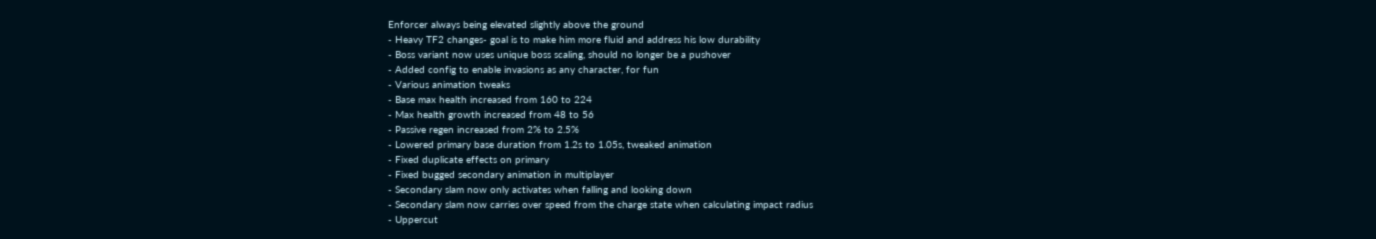Enforcer always being elevated slightly above the ground
- Heavy TF2 changes- goal is to make him more fluid and address his low durability
- Boss variant now uses unique boss scaling, should no longer be a pushover
- Added config to enable invasions as any character, for fun
- Various animation tweaks
- Base max health increased from 160 to 224
- Max health growth increased from 48 to 56
- Passive regen increased from 2% to 2.5%
- Lowered primary base duration from 1.2s to 1.05s, tweaked animation
- Fixed duplicate effects on primary
- Fixed bugged secondary animation in multiplayer
- Secondary slam now only activates when falling and looking down
- Secondary slam now carries over speed from the charge state when calculating impact radius
- Uppercut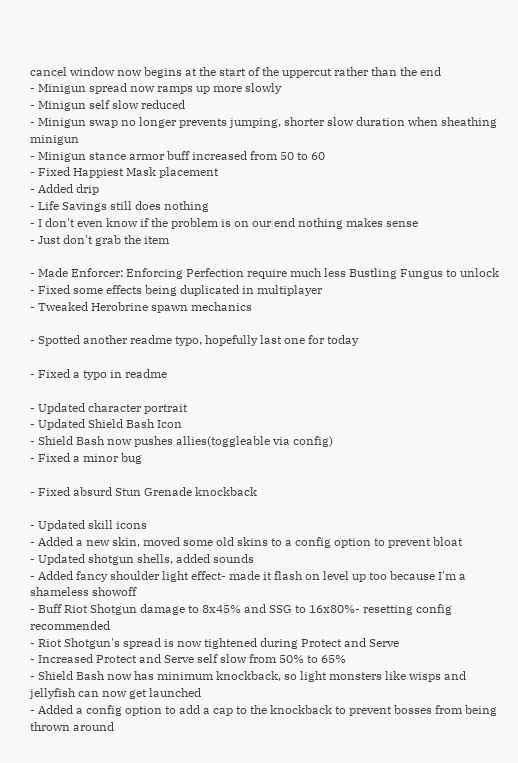cancel window now begins at the start of the uppercut rather than the end
- Minigun spread now ramps up more slowly
- Minigun self slow reduced
- Minigun swap no longer prevents jumping, shorter slow duration when sheathing minigun
- Minigun stance armor buff increased from 50 to 60
- Fixed Happiest Mask placement
- Added drip
- Life Savings still does nothing
- I don't even know if the problem is on our end nothing makes sense
- Just don't grab the item

- Made Enforcer: Enforcing Perfection require much less Bustling Fungus to unlock
- Fixed some effects being duplicated in multiplayer
- Tweaked Herobrine spawn mechanics

- Spotted another readme typo, hopefully last one for today

- Fixed a typo in readme

- Updated character portrait
- Updated Shield Bash Icon
- Shield Bash now pushes allies(toggleable via config)
- Fixed a minor bug

- Fixed absurd Stun Grenade knockback

- Updated skill icons
- Added a new skin, moved some old skins to a config option to prevent bloat
- Updated shotgun shells, added sounds
- Added fancy shoulder light effect- made it flash on level up too because I'm a shameless showoff
- Buff Riot Shotgun damage to 8x45% and SSG to 16x80%- resetting config recommended
- Riot Shotgun's spread is now tightened during Protect and Serve
- Increased Protect and Serve self slow from 50% to 65%
- Shield Bash now has minimum knockback, so light monsters like wisps and jellyfish can now get launched
- Added a config option to add a cap to the knockback to prevent bosses from being thrown around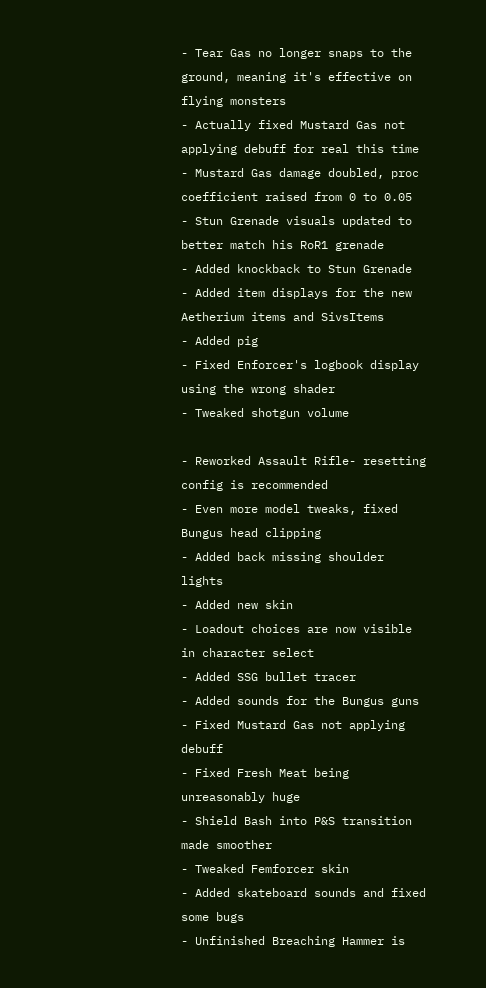- Tear Gas no longer snaps to the ground, meaning it's effective on flying monsters
- Actually fixed Mustard Gas not applying debuff for real this time
- Mustard Gas damage doubled, proc coefficient raised from 0 to 0.05
- Stun Grenade visuals updated to better match his RoR1 grenade
- Added knockback to Stun Grenade
- Added item displays for the new Aetherium items and SivsItems
- Added pig
- Fixed Enforcer's logbook display using the wrong shader
- Tweaked shotgun volume

- Reworked Assault Rifle- resetting config is recommended
- Even more model tweaks, fixed Bungus head clipping
- Added back missing shoulder lights
- Added new skin
- Loadout choices are now visible in character select
- Added SSG bullet tracer
- Added sounds for the Bungus guns
- Fixed Mustard Gas not applying debuff
- Fixed Fresh Meat being unreasonably huge
- Shield Bash into P&S transition made smoother
- Tweaked Femforcer skin
- Added skateboard sounds and fixed some bugs
- Unfinished Breaching Hammer is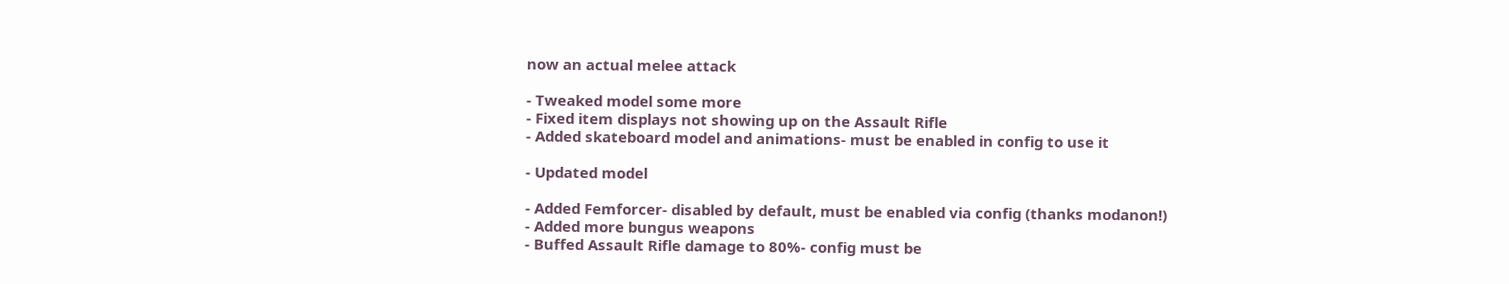now an actual melee attack

- Tweaked model some more
- Fixed item displays not showing up on the Assault Rifle
- Added skateboard model and animations- must be enabled in config to use it

- Updated model

- Added Femforcer- disabled by default, must be enabled via config (thanks modanon!)
- Added more bungus weapons
- Buffed Assault Rifle damage to 80%- config must be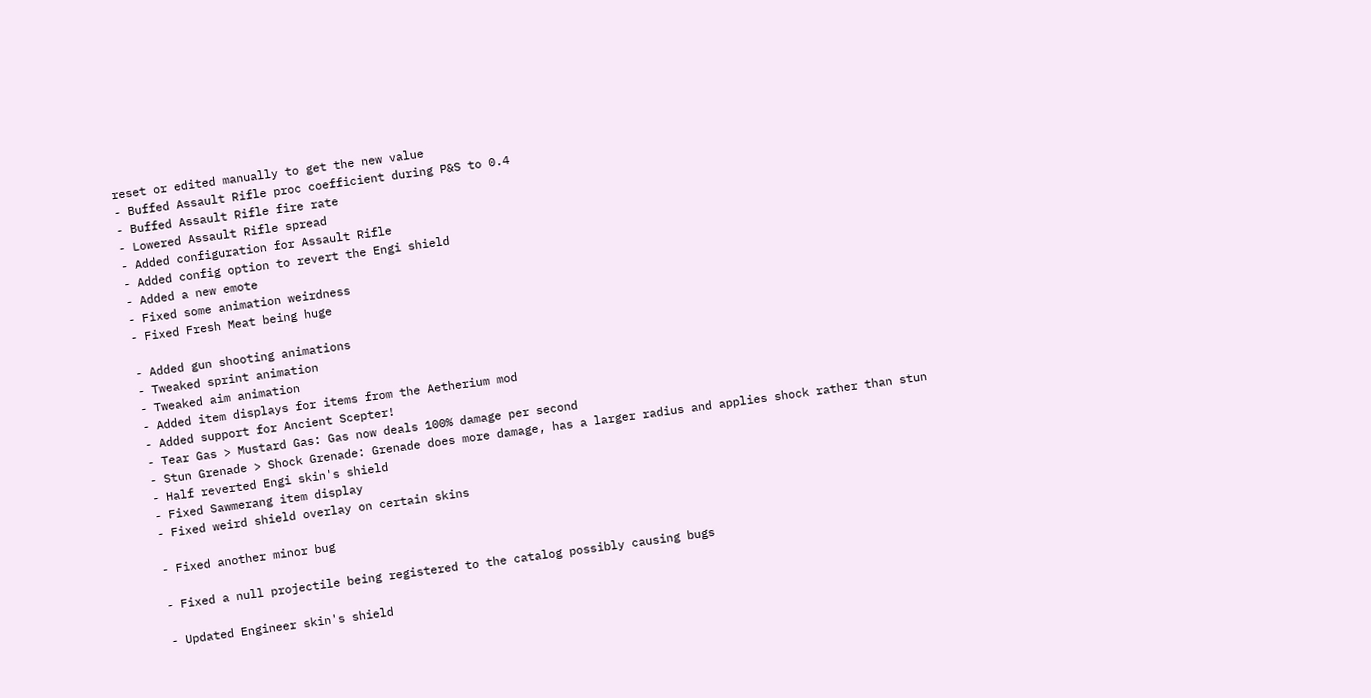reset or edited manually to get the new value
- Buffed Assault Rifle proc coefficient during P&S to 0.4
- Buffed Assault Rifle fire rate
- Lowered Assault Rifle spread
- Added configuration for Assault Rifle
- Added config option to revert the Engi shield
- Added a new emote
- Fixed some animation weirdness
- Fixed Fresh Meat being huge

- Added gun shooting animations
- Tweaked sprint animation
- Tweaked aim animation
- Added item displays for items from the Aetherium mod
- Added support for Ancient Scepter!
- Tear Gas > Mustard Gas: Gas now deals 100% damage per second
- Stun Grenade > Shock Grenade: Grenade does more damage, has a larger radius and applies shock rather than stun
- Half reverted Engi skin's shield
- Fixed Sawmerang item display
- Fixed weird shield overlay on certain skins

- Fixed another minor bug

- Fixed a null projectile being registered to the catalog possibly causing bugs

- Updated Engineer skin's shield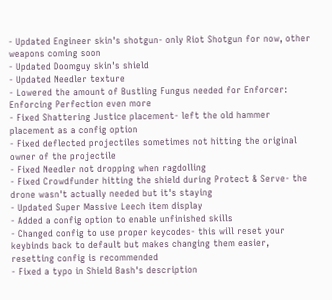- Updated Engineer skin's shotgun- only Riot Shotgun for now, other weapons coming soon
- Updated Doomguy skin's shield
- Updated Needler texture
- Lowered the amount of Bustling Fungus needed for Enforcer: Enforcing Perfection even more
- Fixed Shattering Justice placement- left the old hammer placement as a config option
- Fixed deflected projectiles sometimes not hitting the original owner of the projectile
- Fixed Needler not dropping when ragdolling
- Fixed Crowdfunder hitting the shield during Protect & Serve- the drone wasn't actually needed but it's staying
- Updated Super Massive Leech item display
- Added a config option to enable unfinished skills
- Changed config to use proper keycodes- this will reset your keybinds back to default but makes changing them easier, resetting config is recommended
- Fixed a typo in Shield Bash's description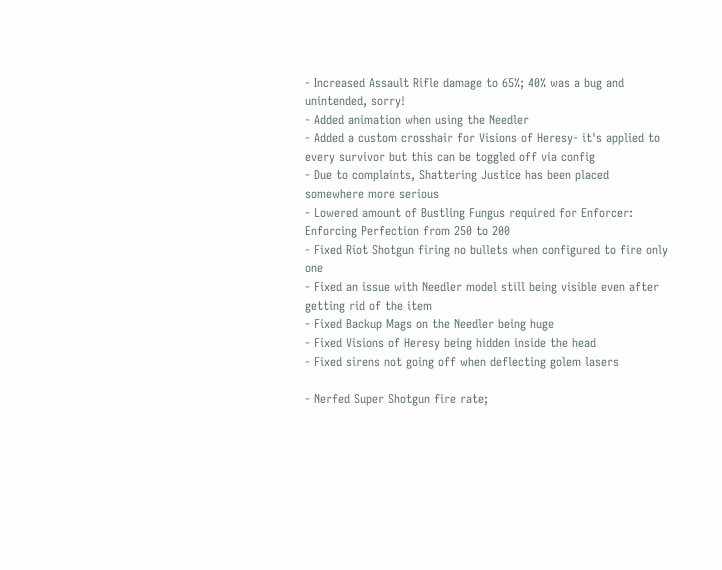- Increased Assault Rifle damage to 65%; 40% was a bug and unintended, sorry!
- Added animation when using the Needler
- Added a custom crosshair for Visions of Heresy- it's applied to every survivor but this can be toggled off via config
- Due to complaints, Shattering Justice has been placed somewhere more serious
- Lowered amount of Bustling Fungus required for Enforcer: Enforcing Perfection from 250 to 200
- Fixed Riot Shotgun firing no bullets when configured to fire only one
- Fixed an issue with Needler model still being visible even after getting rid of the item
- Fixed Backup Mags on the Needler being huge
- Fixed Visions of Heresy being hidden inside the head
- Fixed sirens not going off when deflecting golem lasers

- Nerfed Super Shotgun fire rate;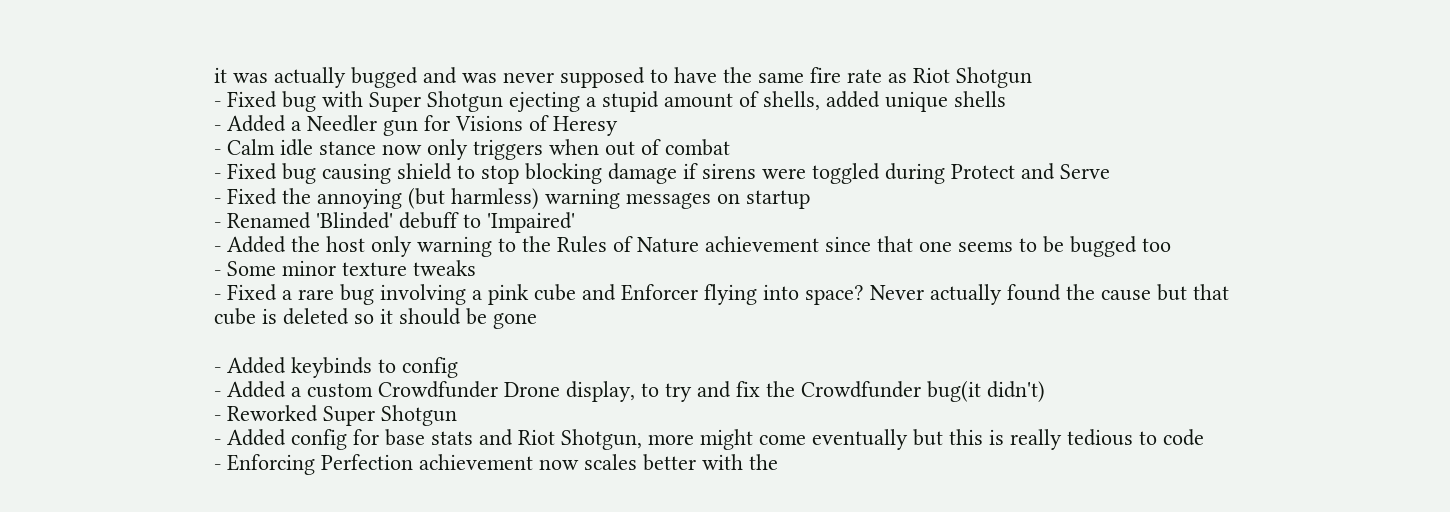it was actually bugged and was never supposed to have the same fire rate as Riot Shotgun
- Fixed bug with Super Shotgun ejecting a stupid amount of shells, added unique shells
- Added a Needler gun for Visions of Heresy
- Calm idle stance now only triggers when out of combat
- Fixed bug causing shield to stop blocking damage if sirens were toggled during Protect and Serve
- Fixed the annoying (but harmless) warning messages on startup
- Renamed 'Blinded' debuff to 'Impaired'
- Added the host only warning to the Rules of Nature achievement since that one seems to be bugged too
- Some minor texture tweaks
- Fixed a rare bug involving a pink cube and Enforcer flying into space? Never actually found the cause but that cube is deleted so it should be gone

- Added keybinds to config
- Added a custom Crowdfunder Drone display, to try and fix the Crowdfunder bug(it didn't)
- Reworked Super Shotgun
- Added config for base stats and Riot Shotgun, more might come eventually but this is really tedious to code
- Enforcing Perfection achievement now scales better with the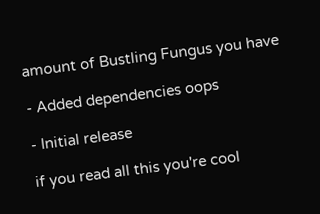amount of Bustling Fungus you have

- Added dependencies oops

- Initial release

if you read all this you're cool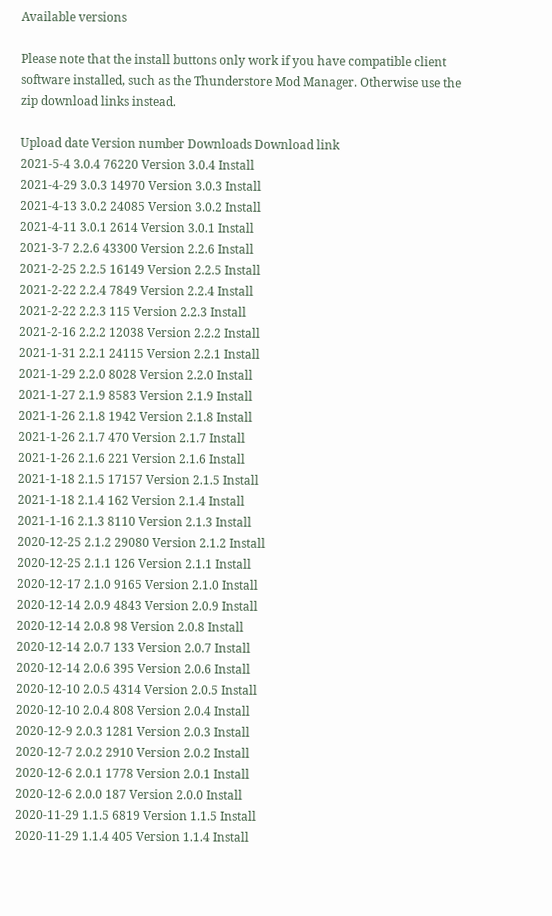Available versions

Please note that the install buttons only work if you have compatible client software installed, such as the Thunderstore Mod Manager. Otherwise use the zip download links instead.

Upload date Version number Downloads Download link
2021-5-4 3.0.4 76220 Version 3.0.4 Install
2021-4-29 3.0.3 14970 Version 3.0.3 Install
2021-4-13 3.0.2 24085 Version 3.0.2 Install
2021-4-11 3.0.1 2614 Version 3.0.1 Install
2021-3-7 2.2.6 43300 Version 2.2.6 Install
2021-2-25 2.2.5 16149 Version 2.2.5 Install
2021-2-22 2.2.4 7849 Version 2.2.4 Install
2021-2-22 2.2.3 115 Version 2.2.3 Install
2021-2-16 2.2.2 12038 Version 2.2.2 Install
2021-1-31 2.2.1 24115 Version 2.2.1 Install
2021-1-29 2.2.0 8028 Version 2.2.0 Install
2021-1-27 2.1.9 8583 Version 2.1.9 Install
2021-1-26 2.1.8 1942 Version 2.1.8 Install
2021-1-26 2.1.7 470 Version 2.1.7 Install
2021-1-26 2.1.6 221 Version 2.1.6 Install
2021-1-18 2.1.5 17157 Version 2.1.5 Install
2021-1-18 2.1.4 162 Version 2.1.4 Install
2021-1-16 2.1.3 8110 Version 2.1.3 Install
2020-12-25 2.1.2 29080 Version 2.1.2 Install
2020-12-25 2.1.1 126 Version 2.1.1 Install
2020-12-17 2.1.0 9165 Version 2.1.0 Install
2020-12-14 2.0.9 4843 Version 2.0.9 Install
2020-12-14 2.0.8 98 Version 2.0.8 Install
2020-12-14 2.0.7 133 Version 2.0.7 Install
2020-12-14 2.0.6 395 Version 2.0.6 Install
2020-12-10 2.0.5 4314 Version 2.0.5 Install
2020-12-10 2.0.4 808 Version 2.0.4 Install
2020-12-9 2.0.3 1281 Version 2.0.3 Install
2020-12-7 2.0.2 2910 Version 2.0.2 Install
2020-12-6 2.0.1 1778 Version 2.0.1 Install
2020-12-6 2.0.0 187 Version 2.0.0 Install
2020-11-29 1.1.5 6819 Version 1.1.5 Install
2020-11-29 1.1.4 405 Version 1.1.4 Install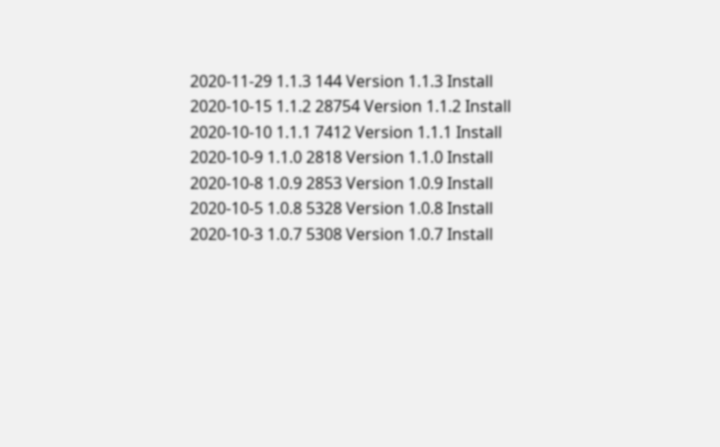2020-11-29 1.1.3 144 Version 1.1.3 Install
2020-10-15 1.1.2 28754 Version 1.1.2 Install
2020-10-10 1.1.1 7412 Version 1.1.1 Install
2020-10-9 1.1.0 2818 Version 1.1.0 Install
2020-10-8 1.0.9 2853 Version 1.0.9 Install
2020-10-5 1.0.8 5328 Version 1.0.8 Install
2020-10-3 1.0.7 5308 Version 1.0.7 Install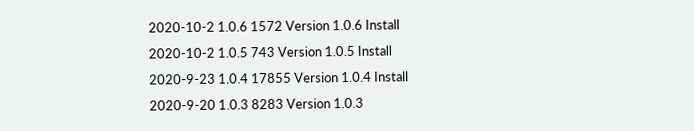2020-10-2 1.0.6 1572 Version 1.0.6 Install
2020-10-2 1.0.5 743 Version 1.0.5 Install
2020-9-23 1.0.4 17855 Version 1.0.4 Install
2020-9-20 1.0.3 8283 Version 1.0.3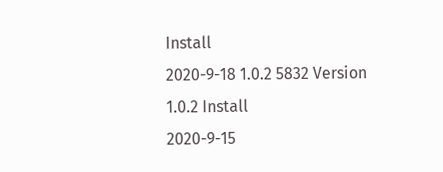Install
2020-9-18 1.0.2 5832 Version 1.0.2 Install
2020-9-15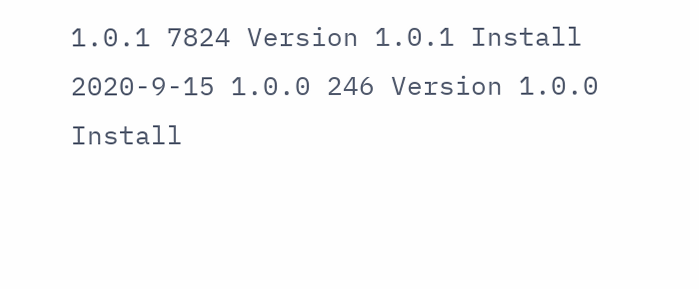1.0.1 7824 Version 1.0.1 Install
2020-9-15 1.0.0 246 Version 1.0.0 Install